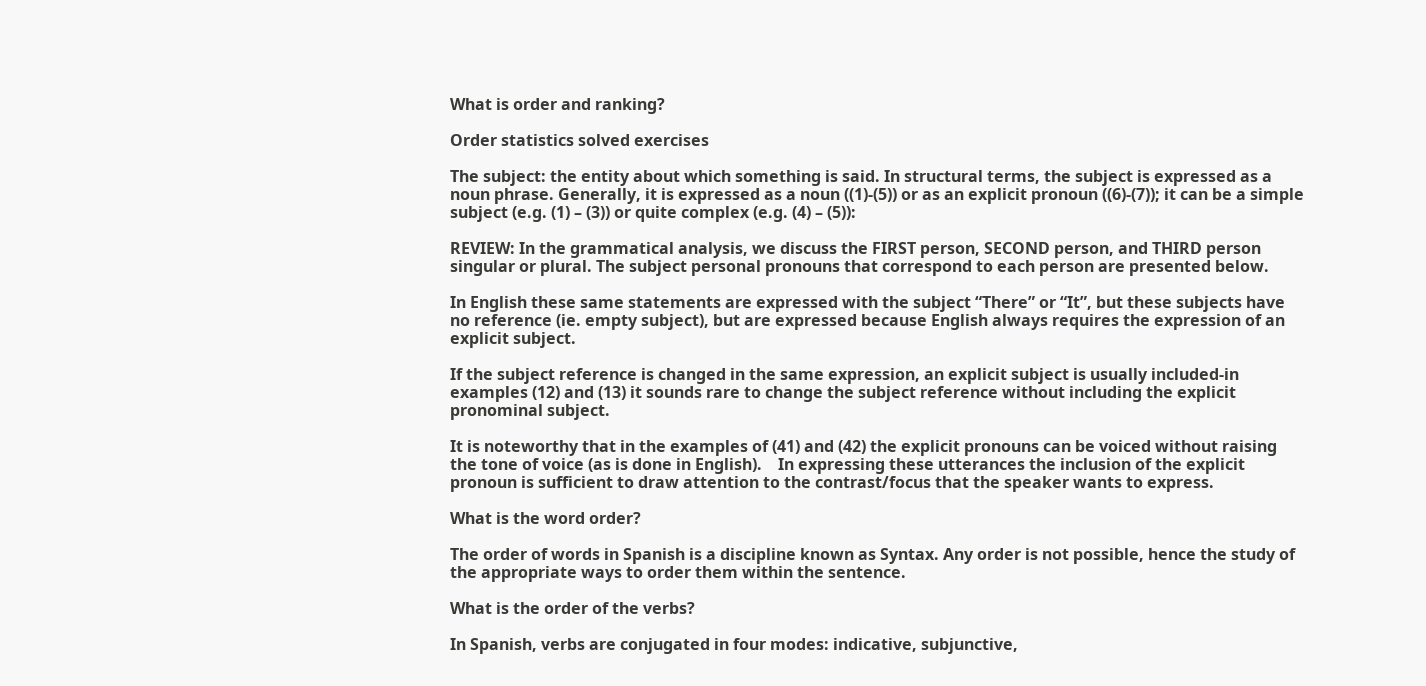What is order and ranking?

Order statistics solved exercises

The subject: the entity about which something is said. In structural terms, the subject is expressed as a noun phrase. Generally, it is expressed as a noun ((1)-(5)) or as an explicit pronoun ((6)-(7)); it can be a simple subject (e.g. (1) – (3)) or quite complex (e.g. (4) – (5)):

REVIEW: In the grammatical analysis, we discuss the FIRST person, SECOND person, and THIRD person singular or plural. The subject personal pronouns that correspond to each person are presented below.

In English these same statements are expressed with the subject “There” or “It”, but these subjects have no reference (ie. empty subject), but are expressed because English always requires the expression of an explicit subject.

If the subject reference is changed in the same expression, an explicit subject is usually included-in examples (12) and (13) it sounds rare to change the subject reference without including the explicit pronominal subject.

It is noteworthy that in the examples of (41) and (42) the explicit pronouns can be voiced without raising the tone of voice (as is done in English).    In expressing these utterances the inclusion of the explicit pronoun is sufficient to draw attention to the contrast/focus that the speaker wants to express.

What is the word order?

The order of words in Spanish is a discipline known as Syntax. Any order is not possible, hence the study of the appropriate ways to order them within the sentence.

What is the order of the verbs?

In Spanish, verbs are conjugated in four modes: indicative, subjunctive,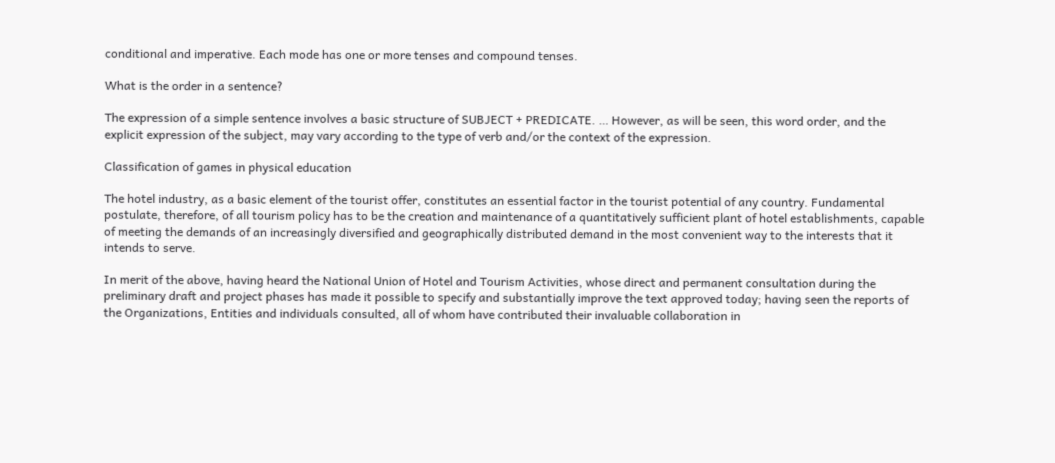conditional and imperative. Each mode has one or more tenses and compound tenses.

What is the order in a sentence?

The expression of a simple sentence involves a basic structure of SUBJECT + PREDICATE. … However, as will be seen, this word order, and the explicit expression of the subject, may vary according to the type of verb and/or the context of the expression.

Classification of games in physical education

The hotel industry, as a basic element of the tourist offer, constitutes an essential factor in the tourist potential of any country. Fundamental postulate, therefore, of all tourism policy has to be the creation and maintenance of a quantitatively sufficient plant of hotel establishments, capable of meeting the demands of an increasingly diversified and geographically distributed demand in the most convenient way to the interests that it intends to serve.

In merit of the above, having heard the National Union of Hotel and Tourism Activities, whose direct and permanent consultation during the preliminary draft and project phases has made it possible to specify and substantially improve the text approved today; having seen the reports of the Organizations, Entities and individuals consulted, all of whom have contributed their invaluable collaboration in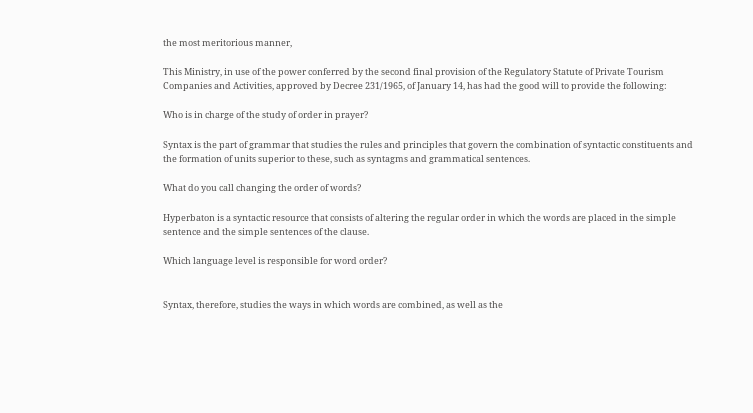the most meritorious manner,

This Ministry, in use of the power conferred by the second final provision of the Regulatory Statute of Private Tourism Companies and Activities, approved by Decree 231/1965, of January 14, has had the good will to provide the following:

Who is in charge of the study of order in prayer?

Syntax is the part of grammar that studies the rules and principles that govern the combination of syntactic constituents and the formation of units superior to these, such as syntagms and grammatical sentences.

What do you call changing the order of words?

Hyperbaton is a syntactic resource that consists of altering the regular order in which the words are placed in the simple sentence and the simple sentences of the clause.

Which language level is responsible for word order?


Syntax, therefore, studies the ways in which words are combined, as well as the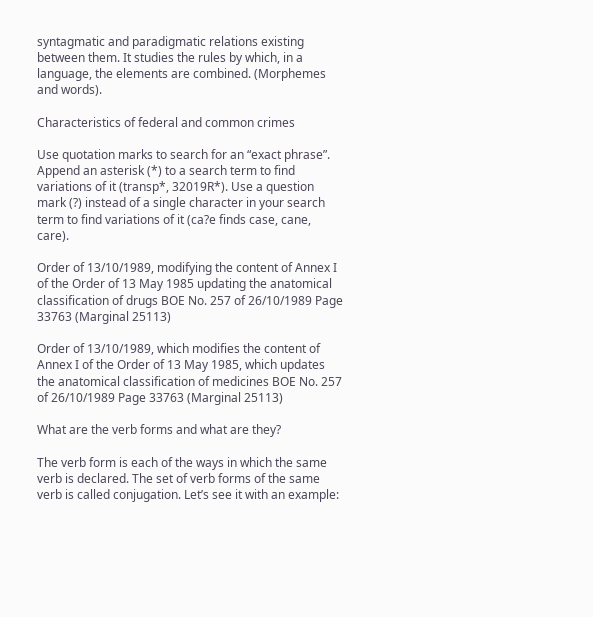syntagmatic and paradigmatic relations existing between them. It studies the rules by which, in a language, the elements are combined. (Morphemes and words).

Characteristics of federal and common crimes

Use quotation marks to search for an “exact phrase”. Append an asterisk (*) to a search term to find variations of it (transp*, 32019R*). Use a question mark (?) instead of a single character in your search term to find variations of it (ca?e finds case, cane, care).

Order of 13/10/1989, modifying the content of Annex I of the Order of 13 May 1985 updating the anatomical classification of drugs BOE No. 257 of 26/10/1989 Page 33763 (Marginal 25113)

Order of 13/10/1989, which modifies the content of Annex I of the Order of 13 May 1985, which updates the anatomical classification of medicines BOE No. 257 of 26/10/1989 Page 33763 (Marginal 25113)

What are the verb forms and what are they?

The verb form is each of the ways in which the same verb is declared. The set of verb forms of the same verb is called conjugation. Let’s see it with an example: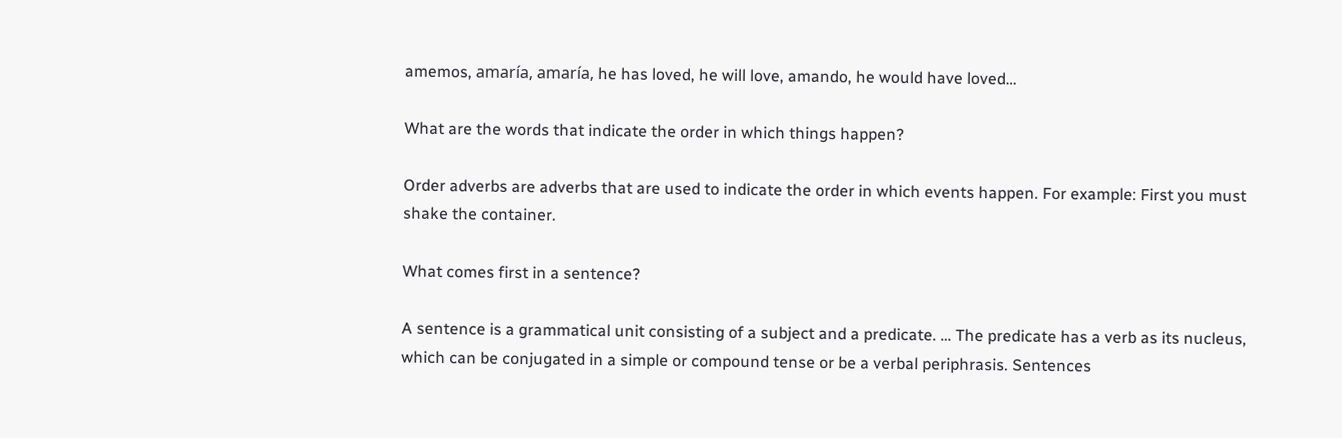amemos, amaría, amaría, he has loved, he will love, amando, he would have loved…

What are the words that indicate the order in which things happen?

Order adverbs are adverbs that are used to indicate the order in which events happen. For example: First you must shake the container.

What comes first in a sentence?

A sentence is a grammatical unit consisting of a subject and a predicate. … The predicate has a verb as its nucleus, which can be conjugated in a simple or compound tense or be a verbal periphrasis. Sentences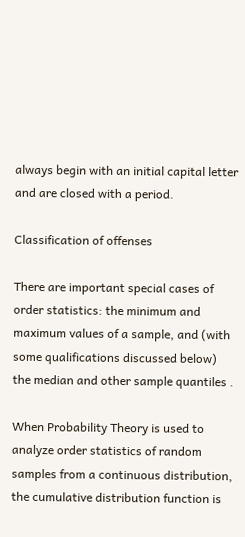always begin with an initial capital letter and are closed with a period.

Classification of offenses

There are important special cases of order statistics: the minimum and maximum values of a sample, and (with some qualifications discussed below) the median and other sample quantiles .

When Probability Theory is used to analyze order statistics of random samples from a continuous distribution, the cumulative distribution function is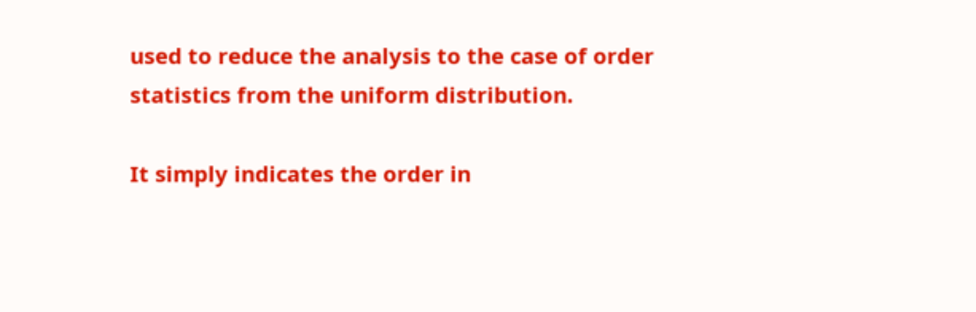used to reduce the analysis to the case of order statistics from the uniform distribution.

It simply indicates the order in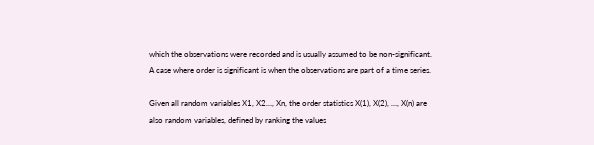which the observations were recorded and is usually assumed to be non-significant. A case where order is significant is when the observations are part of a time series.

Given all random variables X1, X2…, Xn, the order statistics X(1), X(2), …, X(n) are also random variables, defined by ranking the values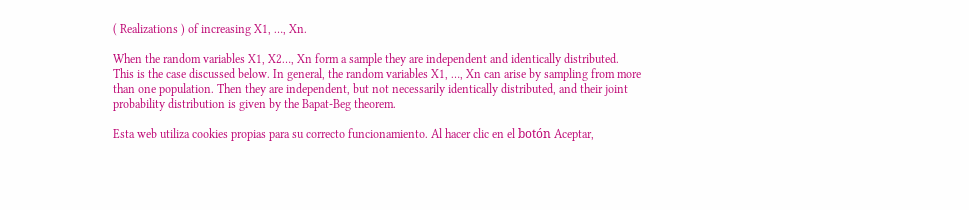( Realizations ) of increasing X1, …, Xn.

When the random variables X1, X2…, Xn form a sample they are independent and identically distributed. This is the case discussed below. In general, the random variables X1, …, Xn can arise by sampling from more than one population. Then they are independent, but not necessarily identically distributed, and their joint probability distribution is given by the Bapat-Beg theorem.

Esta web utiliza cookies propias para su correcto funcionamiento. Al hacer clic en el botón Aceptar,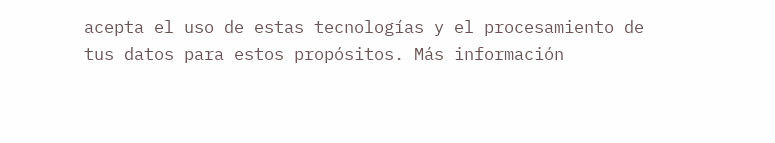acepta el uso de estas tecnologías y el procesamiento de tus datos para estos propósitos. Más información